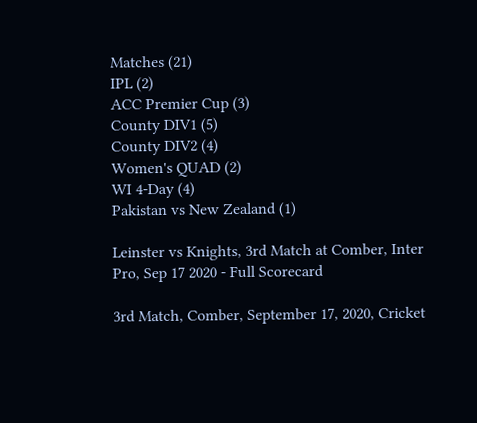Matches (21)
IPL (2)
ACC Premier Cup (3)
County DIV1 (5)
County DIV2 (4)
Women's QUAD (2)
WI 4-Day (4)
Pakistan vs New Zealand (1)

Leinster vs Knights, 3rd Match at Comber, Inter Pro, Sep 17 2020 - Full Scorecard

3rd Match, Comber, September 17, 2020, Cricket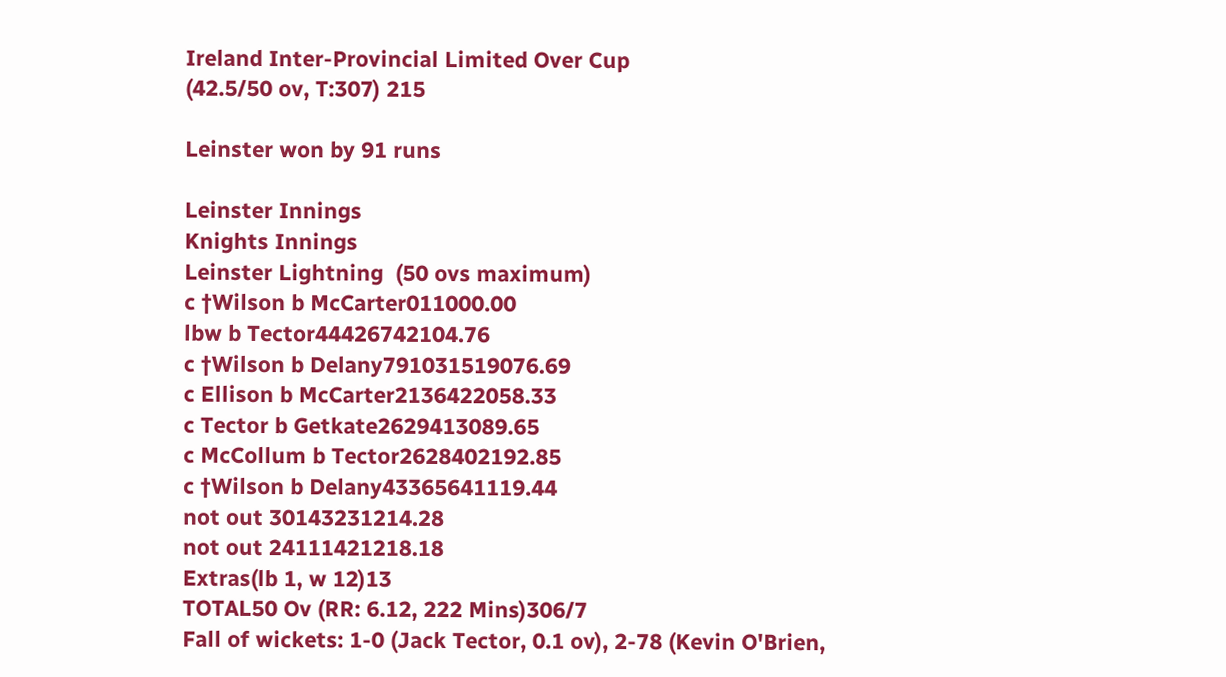Ireland Inter-Provincial Limited Over Cup
(42.5/50 ov, T:307) 215

Leinster won by 91 runs

Leinster Innings
Knights Innings
Leinster Lightning  (50 ovs maximum)
c †Wilson b McCarter011000.00
lbw b Tector44426742104.76
c †Wilson b Delany791031519076.69
c Ellison b McCarter2136422058.33
c Tector b Getkate2629413089.65
c McCollum b Tector2628402192.85
c †Wilson b Delany43365641119.44
not out 30143231214.28
not out 24111421218.18
Extras(lb 1, w 12)13
TOTAL50 Ov (RR: 6.12, 222 Mins)306/7
Fall of wickets: 1-0 (Jack Tector, 0.1 ov), 2-78 (Kevin O'Brien,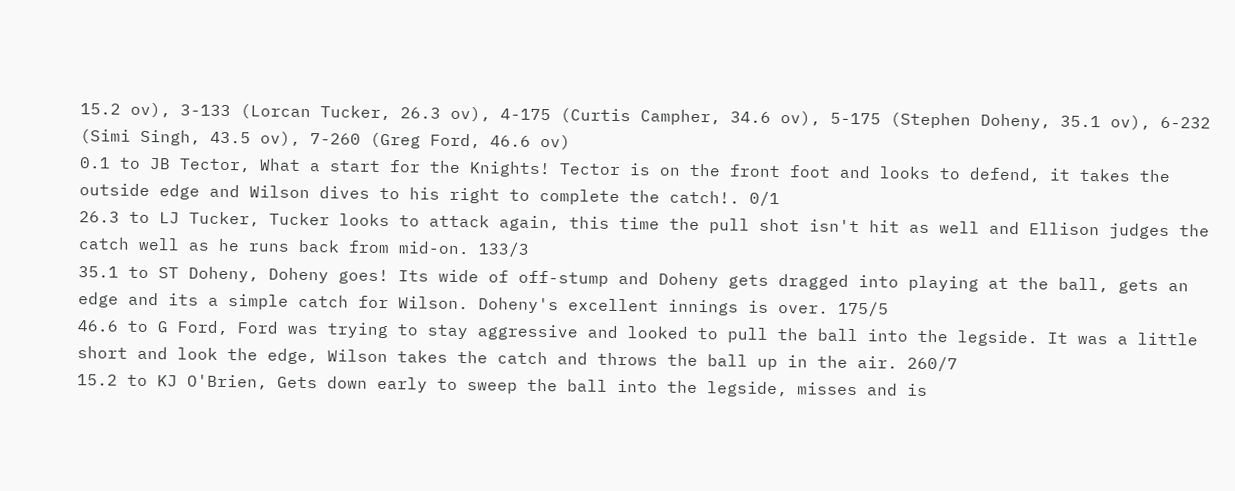15.2 ov), 3-133 (Lorcan Tucker, 26.3 ov), 4-175 (Curtis Campher, 34.6 ov), 5-175 (Stephen Doheny, 35.1 ov), 6-232 (Simi Singh, 43.5 ov), 7-260 (Greg Ford, 46.6 ov)
0.1 to JB Tector, What a start for the Knights! Tector is on the front foot and looks to defend, it takes the outside edge and Wilson dives to his right to complete the catch!. 0/1
26.3 to LJ Tucker, Tucker looks to attack again, this time the pull shot isn't hit as well and Ellison judges the catch well as he runs back from mid-on. 133/3
35.1 to ST Doheny, Doheny goes! Its wide of off-stump and Doheny gets dragged into playing at the ball, gets an edge and its a simple catch for Wilson. Doheny's excellent innings is over. 175/5
46.6 to G Ford, Ford was trying to stay aggressive and looked to pull the ball into the legside. It was a little short and look the edge, Wilson takes the catch and throws the ball up in the air. 260/7
15.2 to KJ O'Brien, Gets down early to sweep the ball into the legside, misses and is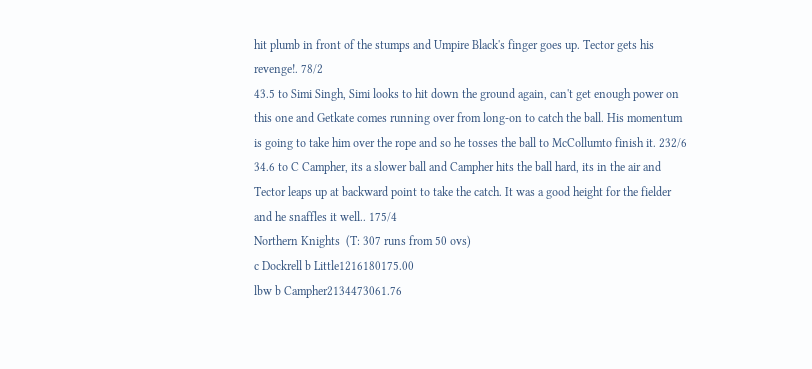hit plumb in front of the stumps and Umpire Black's finger goes up. Tector gets his revenge!. 78/2
43.5 to Simi Singh, Simi looks to hit down the ground again, can't get enough power on this one and Getkate comes running over from long-on to catch the ball. His momentum is going to take him over the rope and so he tosses the ball to McCollumto finish it. 232/6
34.6 to C Campher, its a slower ball and Campher hits the ball hard, its in the air and Tector leaps up at backward point to take the catch. It was a good height for the fielder and he snaffles it well.. 175/4
Northern Knights  (T: 307 runs from 50 ovs)
c Dockrell b Little1216180175.00
lbw b Campher2134473061.76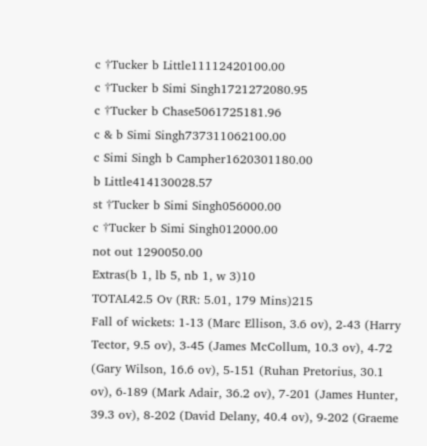c †Tucker b Little11112420100.00
c †Tucker b Simi Singh1721272080.95
c †Tucker b Chase5061725181.96
c & b Simi Singh737311062100.00
c Simi Singh b Campher1620301180.00
b Little414130028.57
st †Tucker b Simi Singh056000.00
c †Tucker b Simi Singh012000.00
not out 1290050.00
Extras(b 1, lb 5, nb 1, w 3)10
TOTAL42.5 Ov (RR: 5.01, 179 Mins)215
Fall of wickets: 1-13 (Marc Ellison, 3.6 ov), 2-43 (Harry Tector, 9.5 ov), 3-45 (James McCollum, 10.3 ov), 4-72 (Gary Wilson, 16.6 ov), 5-151 (Ruhan Pretorius, 30.1 ov), 6-189 (Mark Adair, 36.2 ov), 7-201 (James Hunter, 39.3 ov), 8-202 (David Delany, 40.4 ov), 9-202 (Graeme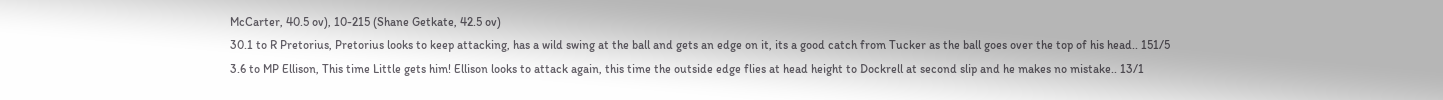McCarter, 40.5 ov), 10-215 (Shane Getkate, 42.5 ov)
30.1 to R Pretorius, Pretorius looks to keep attacking, has a wild swing at the ball and gets an edge on it, its a good catch from Tucker as the ball goes over the top of his head.. 151/5
3.6 to MP Ellison, This time Little gets him! Ellison looks to attack again, this time the outside edge flies at head height to Dockrell at second slip and he makes no mistake.. 13/1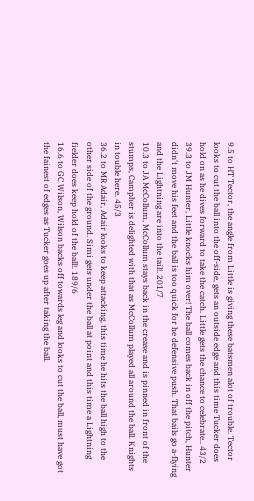9.5 to HT Tector, the angle from Little is giving these batsmen alot of trouble. Tector looks to cut the ball into the off-side, gets an outside edge and this time Tucker does hold on as he dives forward to take the catch. Little gets the chance to celebrate.. 43/2
39.3 to JM Hunter, Little knocks him over! The ball comes back in off the pitch, Hunter didn't move his feet and the ball is too quick for he defensive push. That bails go a-flying and the Lightning are into the tail!. 201/7
10.3 to JA McCollum, McCollum stays back in the crease and is pinned in front of the stumps, Campher is delighted with that as McCollum played all around the ball. Knights in touble here. 45/3
36.2 to MR Adair, Adair looks to keep attacking, this time he hits the ball high to the other side of the ground. Simi gets under the ball at point and this time a Lightning fielder does keep hold of the ball!. 189/6
16.6 to GC Wilson, Wilson backs off towards leg and looks to cut the ball, must have got the fainest of edges as Tucker goes up after taking the ball.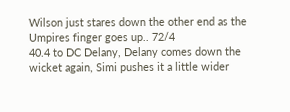Wilson just stares down the other end as the Umpires finger goes up.. 72/4
40.4 to DC Delany, Delany comes down the wicket again, Simi pushes it a little wider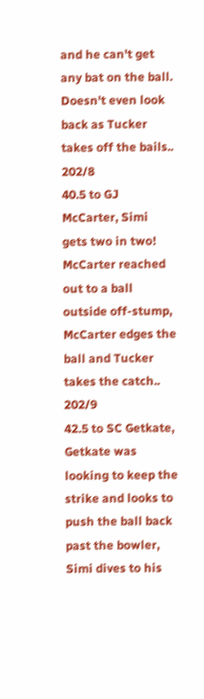and he can't get any bat on the ball. Doesn't even look back as Tucker takes off the bails.. 202/8
40.5 to GJ McCarter, Simi gets two in two! McCarter reached out to a ball outside off-stump, McCarter edges the ball and Tucker takes the catch.. 202/9
42.5 to SC Getkate, Getkate was looking to keep the strike and looks to push the ball back past the bowler, Simi dives to his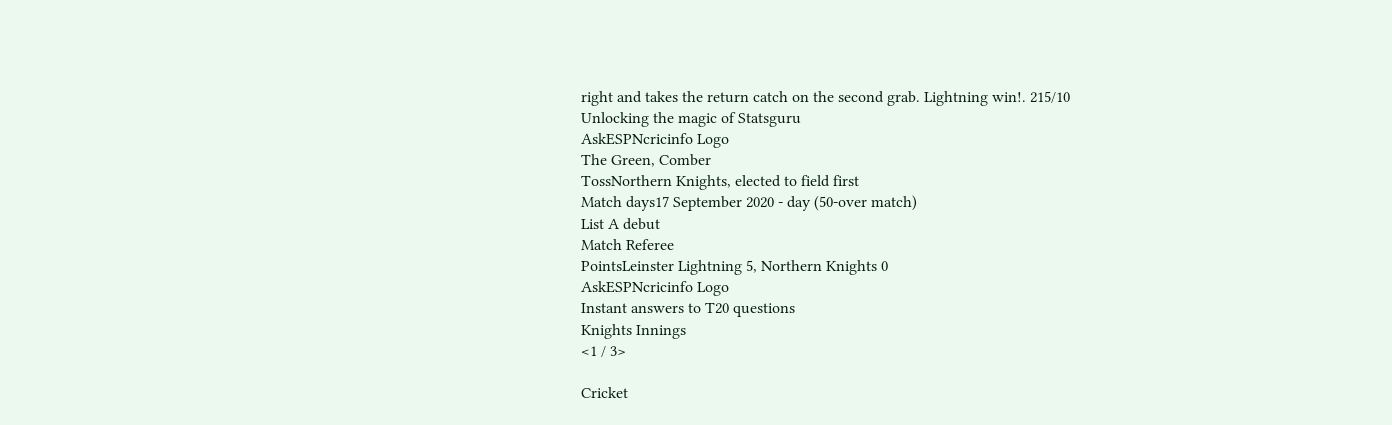right and takes the return catch on the second grab. Lightning win!. 215/10
Unlocking the magic of Statsguru
AskESPNcricinfo Logo
The Green, Comber
TossNorthern Knights, elected to field first
Match days17 September 2020 - day (50-over match)
List A debut
Match Referee
PointsLeinster Lightning 5, Northern Knights 0
AskESPNcricinfo Logo
Instant answers to T20 questions
Knights Innings
<1 / 3>

Cricket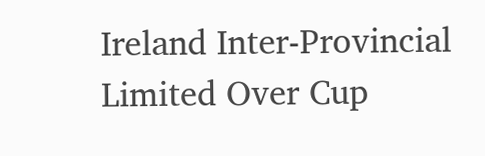Ireland Inter-Provincial Limited Over Cup